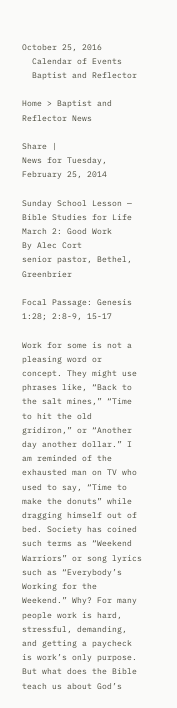October 25, 2016
  Calendar of Events
  Baptist and Reflector

Home > Baptist and Reflector News

Share |
News for Tuesday, February 25, 2014

Sunday School Lesson — Bible Studies for Life
March 2: Good Work
By Alec Cort
senior pastor, Bethel, Greenbrier

Focal Passage: Genesis 1:28; 2:8-9, 15-17

Work for some is not a pleasing word or concept. They might use phrases like, “Back to the salt mines,” “Time to hit the old gridiron,” or “Another day another dollar.” I am reminded of the exhausted man on TV who used to say, “Time to make the donuts” while dragging himself out of bed. Society has coined such terms as “Weekend Warriors” or song lyrics such as “Everybody’s Working for the Weekend.” Why? For many people work is hard, stressful, demanding, and getting a paycheck is work’s only purpose. But what does the Bible teach us about God’s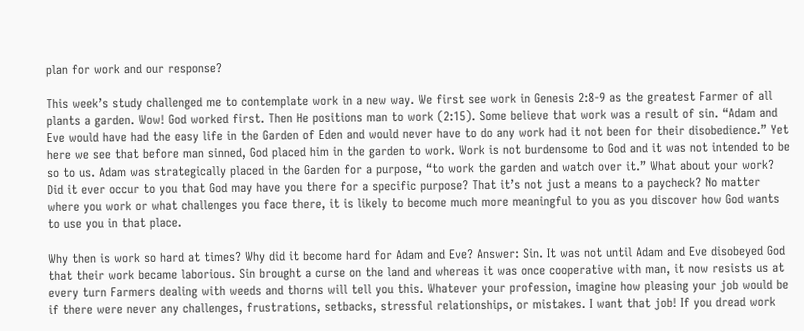plan for work and our response?

This week’s study challenged me to contemplate work in a new way. We first see work in Genesis 2:8-9 as the greatest Farmer of all plants a garden. Wow! God worked first. Then He positions man to work (2:15). Some believe that work was a result of sin. “Adam and Eve would have had the easy life in the Garden of Eden and would never have to do any work had it not been for their disobedience.” Yet here we see that before man sinned, God placed him in the garden to work. Work is not burdensome to God and it was not intended to be so to us. Adam was strategically placed in the Garden for a purpose, “to work the garden and watch over it.” What about your work? Did it ever occur to you that God may have you there for a specific purpose? That it’s not just a means to a paycheck? No matter where you work or what challenges you face there, it is likely to become much more meaningful to you as you discover how God wants to use you in that place.

Why then is work so hard at times? Why did it become hard for Adam and Eve? Answer: Sin. It was not until Adam and Eve disobeyed God that their work became laborious. Sin brought a curse on the land and whereas it was once cooperative with man, it now resists us at every turn Farmers dealing with weeds and thorns will tell you this. Whatever your profession, imagine how pleasing your job would be if there were never any challenges, frustrations, setbacks, stressful relationships, or mistakes. I want that job! If you dread work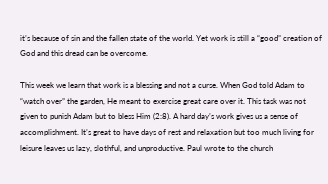it’s because of sin and the fallen state of the world. Yet work is still a “good” creation of God and this dread can be overcome.

This week we learn that work is a blessing and not a curse. When God told Adam to “watch over” the garden, He meant to exercise great care over it. This task was not given to punish Adam but to bless Him (2:8). A hard day’s work gives us a sense of accomplishment. It’s great to have days of rest and relaxation but too much living for leisure leaves us lazy, slothful, and unproductive. Paul wrote to the church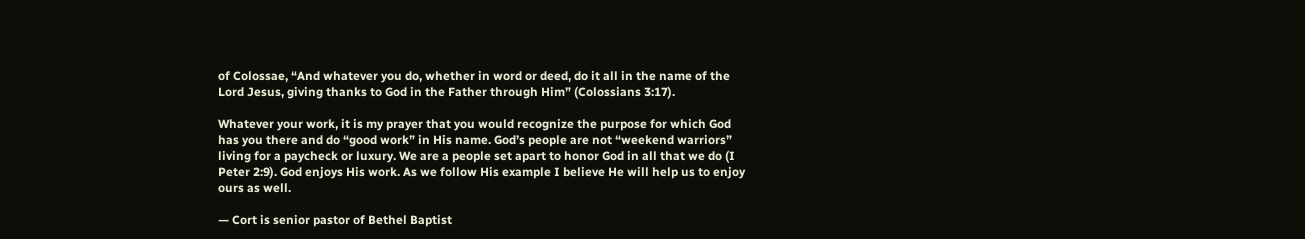of Colossae, “And whatever you do, whether in word or deed, do it all in the name of the Lord Jesus, giving thanks to God in the Father through Him” (Colossians 3:17).

Whatever your work, it is my prayer that you would recognize the purpose for which God has you there and do “good work” in His name. God’s people are not “weekend warriors” living for a paycheck or luxury. We are a people set apart to honor God in all that we do (I Peter 2:9). God enjoys His work. As we follow His example I believe He will help us to enjoy ours as well.

— Cort is senior pastor of Bethel Baptist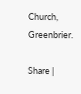Church, Greenbrier.

Share |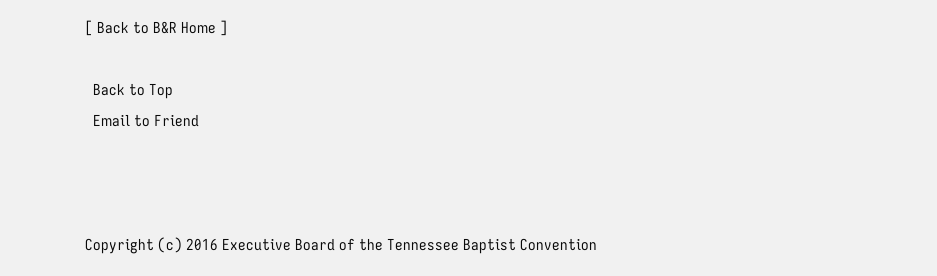[ Back to B&R Home ]

  Back to Top
  Email to Friend



Copyright (c) 2016 Executive Board of the Tennessee Baptist Convention